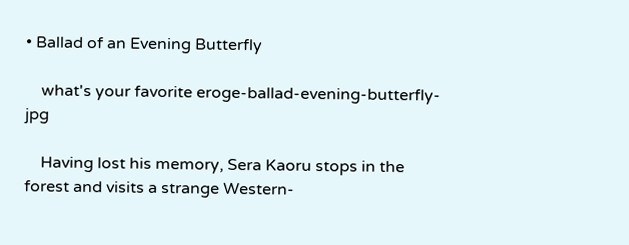• Ballad of an Evening Butterfly

    what's your favorite eroge-ballad-evening-butterfly-jpg

    Having lost his memory, Sera Kaoru stops in the forest and visits a strange Western-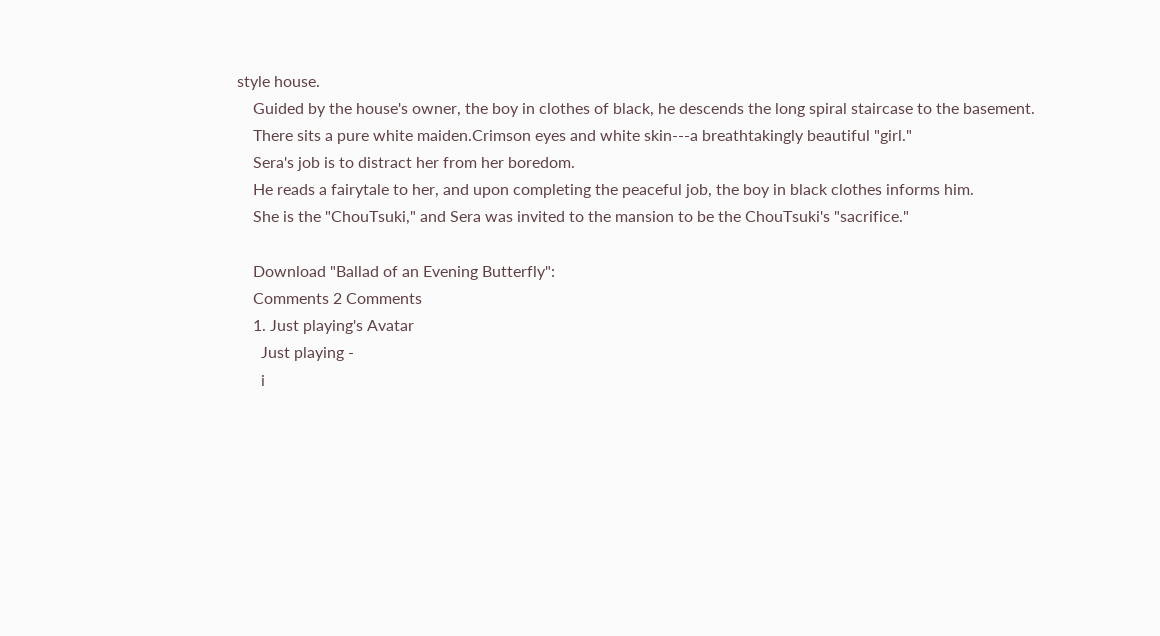style house.
    Guided by the house's owner, the boy in clothes of black, he descends the long spiral staircase to the basement.
    There sits a pure white maiden.Crimson eyes and white skin---a breathtakingly beautiful "girl."
    Sera's job is to distract her from her boredom.
    He reads a fairytale to her, and upon completing the peaceful job, the boy in black clothes informs him.
    She is the "ChouTsuki," and Sera was invited to the mansion to be the ChouTsuki's "sacrifice."

    Download "Ballad of an Evening Butterfly":
    Comments 2 Comments
    1. Just playing's Avatar
      Just playing -
      i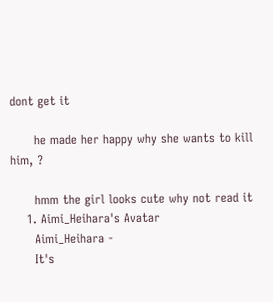dont get it

      he made her happy why she wants to kill him, ?

      hmm the girl looks cute why not read it
    1. Aimi_Heihara's Avatar
      Aimi_Heihara -
      It's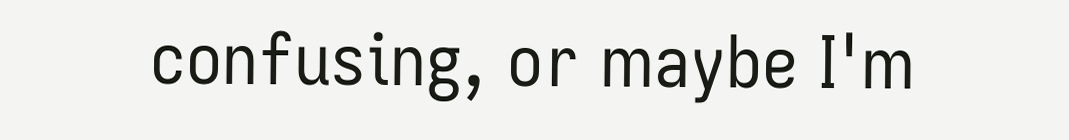confusing, or maybe I'm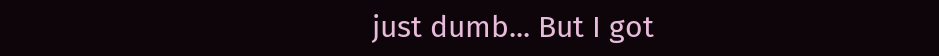just dumb... But I got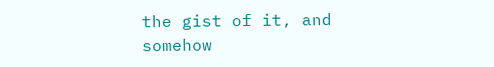the gist of it, and somehow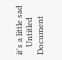it's a little sad
    Untitled Document